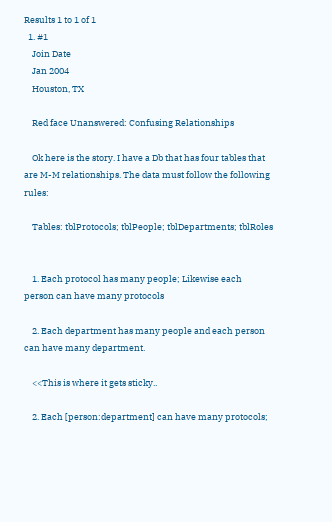Results 1 to 1 of 1
  1. #1
    Join Date
    Jan 2004
    Houston, TX

    Red face Unanswered: Confusing Relationships

    Ok here is the story. I have a Db that has four tables that are M-M relationships. The data must follow the following rules:

    Tables: tblProtocols; tblPeople; tblDepartments; tblRoles


    1. Each protocol has many people; Likewise each person can have many protocols

    2. Each department has many people and each person can have many department.

    <<This is where it gets sticky..

    2. Each [person:department] can have many protocols;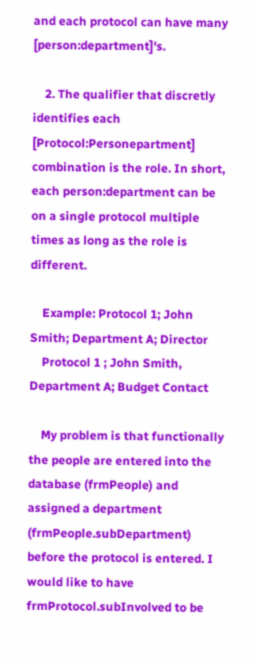and each protocol can have many [person:department]'s.

    2. The qualifier that discretly identifies each [Protocol:Personepartment] combination is the role. In short, each person:department can be on a single protocol multiple times as long as the role is different.

    Example: Protocol 1; John Smith; Department A; Director
    Protocol 1 ; John Smith, Department A; Budget Contact

    My problem is that functionally the people are entered into the database (frmPeople) and assigned a department (frmPeople.subDepartment) before the protocol is entered. I would like to have frmProtocol.subInvolved to be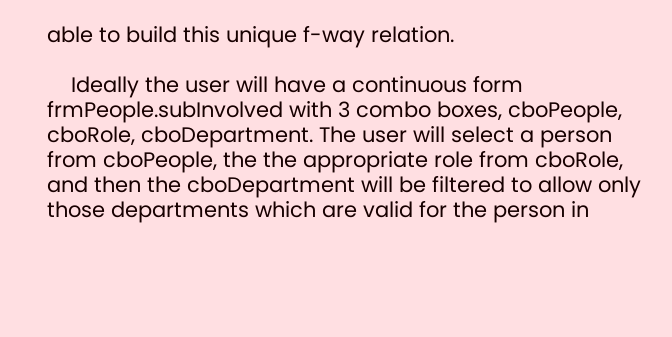able to build this unique f-way relation.

    Ideally the user will have a continuous form frmPeople.subInvolved with 3 combo boxes, cboPeople, cboRole, cboDepartment. The user will select a person from cboPeople, the the appropriate role from cboRole, and then the cboDepartment will be filtered to allow only those departments which are valid for the person in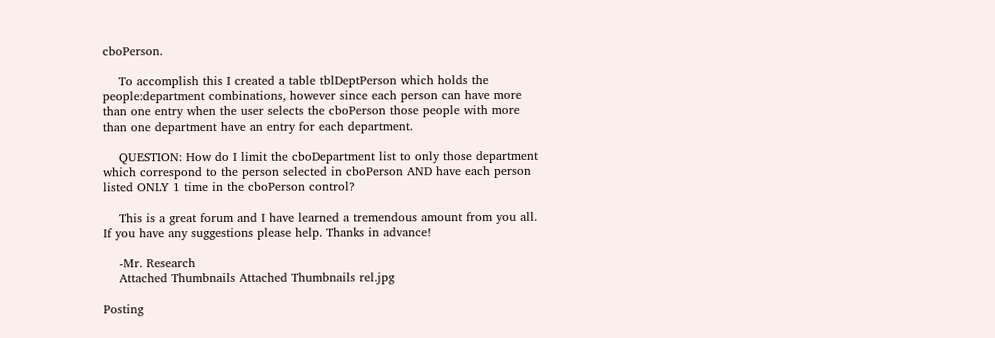cboPerson.

    To accomplish this I created a table tblDeptPerson which holds the people:department combinations, however since each person can have more than one entry when the user selects the cboPerson those people with more than one department have an entry for each department.

    QUESTION: How do I limit the cboDepartment list to only those department which correspond to the person selected in cboPerson AND have each person listed ONLY 1 time in the cboPerson control?

    This is a great forum and I have learned a tremendous amount from you all. If you have any suggestions please help. Thanks in advance!

    -Mr. Research
    Attached Thumbnails Attached Thumbnails rel.jpg

Posting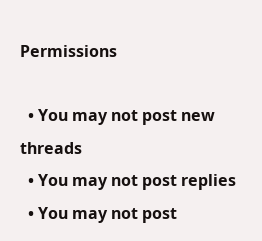Permissions

  • You may not post new threads
  • You may not post replies
  • You may not post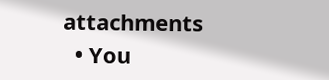attachments
  • You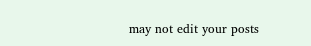may not edit your posts